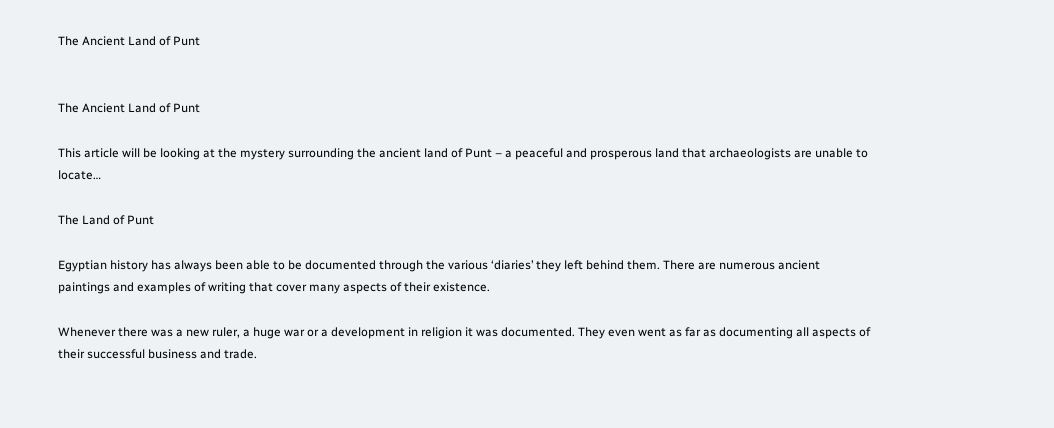The Ancient Land of Punt


The Ancient Land of Punt

This article will be looking at the mystery surrounding the ancient land of Punt – a peaceful and prosperous land that archaeologists are unable to locate…

The Land of Punt

Egyptian history has always been able to be documented through the various ‘diaries’ they left behind them. There are numerous ancient paintings and examples of writing that cover many aspects of their existence.

Whenever there was a new ruler, a huge war or a development in religion it was documented. They even went as far as documenting all aspects of their successful business and trade.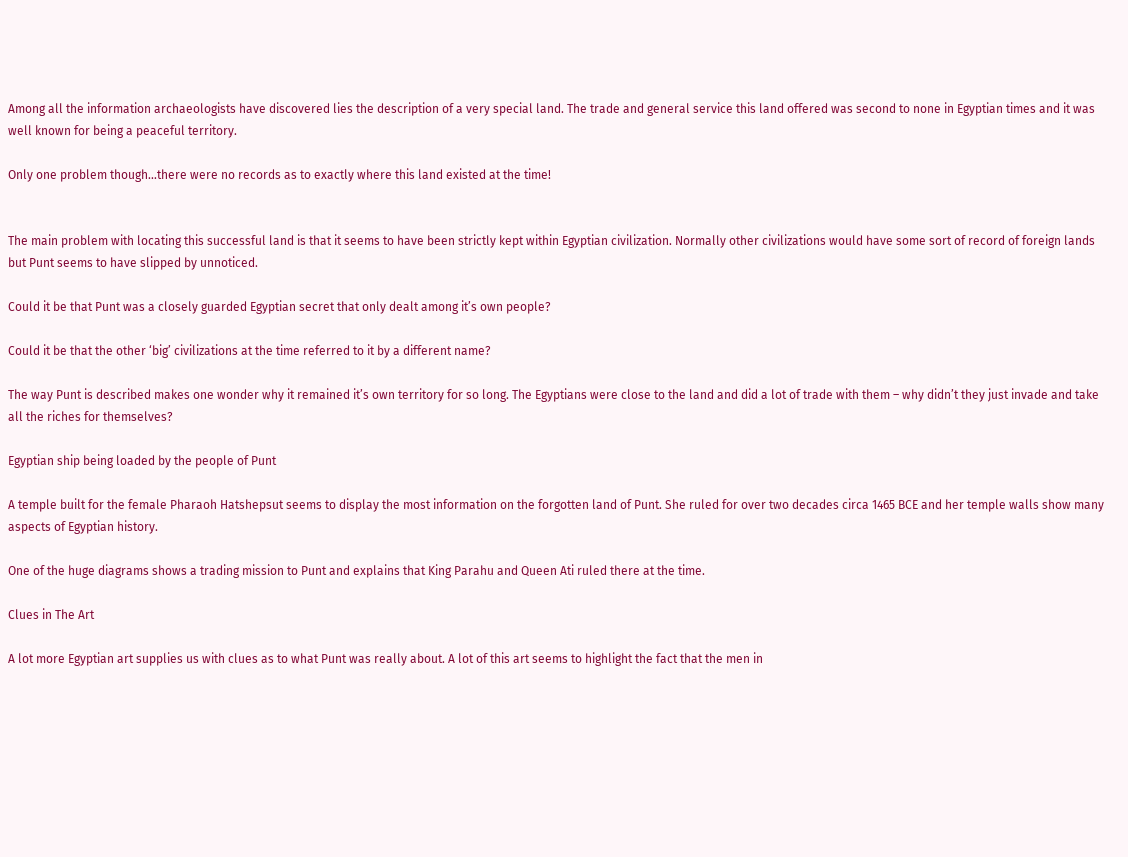Among all the information archaeologists have discovered lies the description of a very special land. The trade and general service this land offered was second to none in Egyptian times and it was well known for being a peaceful territory.

Only one problem though…there were no records as to exactly where this land existed at the time!


The main problem with locating this successful land is that it seems to have been strictly kept within Egyptian civilization. Normally other civilizations would have some sort of record of foreign lands but Punt seems to have slipped by unnoticed.

Could it be that Punt was a closely guarded Egyptian secret that only dealt among it’s own people?

Could it be that the other ‘big’ civilizations at the time referred to it by a different name?

The way Punt is described makes one wonder why it remained it’s own territory for so long. The Egyptians were close to the land and did a lot of trade with them – why didn’t they just invade and take all the riches for themselves?

Egyptian ship being loaded by the people of Punt

A temple built for the female Pharaoh Hatshepsut seems to display the most information on the forgotten land of Punt. She ruled for over two decades circa 1465 BCE and her temple walls show many aspects of Egyptian history.

One of the huge diagrams shows a trading mission to Punt and explains that King Parahu and Queen Ati ruled there at the time.

Clues in The Art

A lot more Egyptian art supplies us with clues as to what Punt was really about. A lot of this art seems to highlight the fact that the men in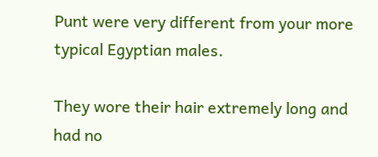Punt were very different from your more typical Egyptian males.

They wore their hair extremely long and had no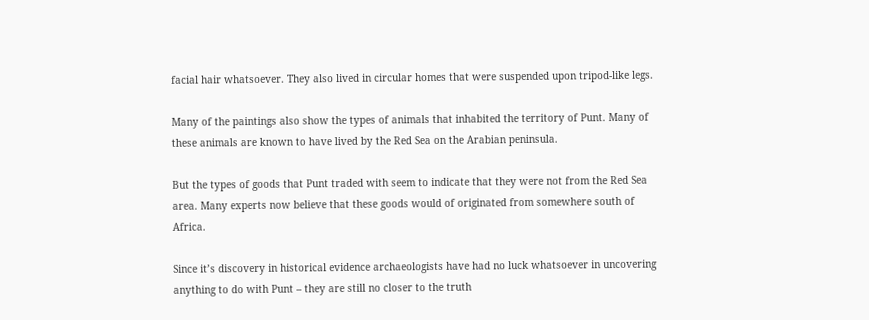facial hair whatsoever. They also lived in circular homes that were suspended upon tripod-like legs.

Many of the paintings also show the types of animals that inhabited the territory of Punt. Many of these animals are known to have lived by the Red Sea on the Arabian peninsula.

But the types of goods that Punt traded with seem to indicate that they were not from the Red Sea area. Many experts now believe that these goods would of originated from somewhere south of Africa.

Since it’s discovery in historical evidence archaeologists have had no luck whatsoever in uncovering anything to do with Punt – they are still no closer to the truth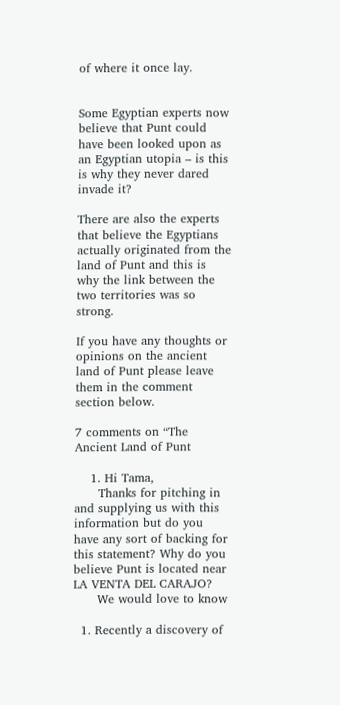of where it once lay.


Some Egyptian experts now believe that Punt could have been looked upon as an Egyptian utopia – is this is why they never dared invade it?

There are also the experts that believe the Egyptians actually originated from the land of Punt and this is why the link between the two territories was so strong.

If you have any thoughts or opinions on the ancient land of Punt please leave them in the comment section below.

7 comments on “The Ancient Land of Punt

    1. Hi Tama,
      Thanks for pitching in and supplying us with this information but do you have any sort of backing for this statement? Why do you believe Punt is located near LA VENTA DEL CARAJO?
      We would love to know

  1. Recently a discovery of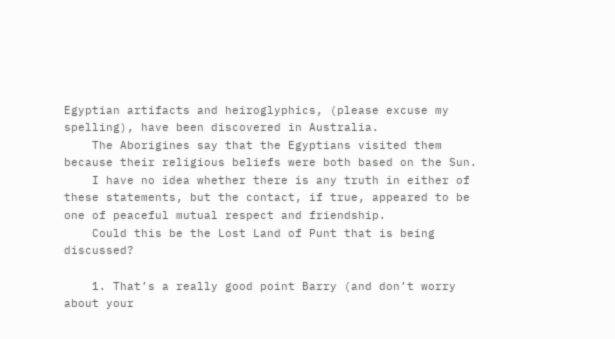Egyptian artifacts and heiroglyphics, (please excuse my spelling), have been discovered in Australia.
    The Aborigines say that the Egyptians visited them because their religious beliefs were both based on the Sun.
    I have no idea whether there is any truth in either of these statements, but the contact, if true, appeared to be one of peaceful mutual respect and friendship.
    Could this be the Lost Land of Punt that is being discussed?

    1. That’s a really good point Barry (and don’t worry about your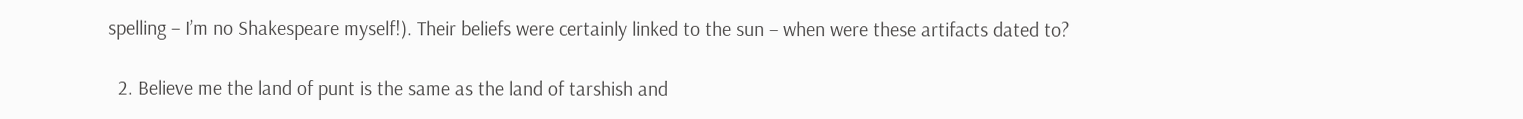spelling – I’m no Shakespeare myself!). Their beliefs were certainly linked to the sun – when were these artifacts dated to?

  2. Believe me the land of punt is the same as the land of tarshish and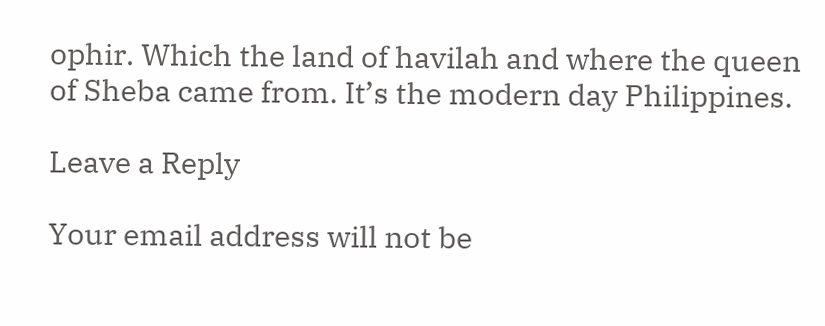ophir. Which the land of havilah and where the queen of Sheba came from. It’s the modern day Philippines.

Leave a Reply

Your email address will not be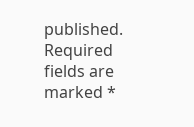published. Required fields are marked *